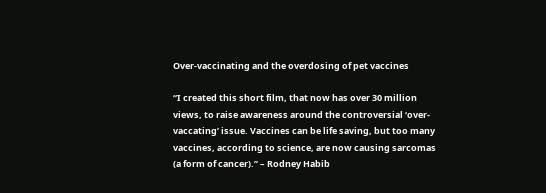Over-vaccinating and the overdosing of pet vaccines

“I created this short film, that now has over 30 million views, to raise awareness around the controversial ‘over-vaccating’ issue. Vaccines can be life saving, but too many vaccines, according to science, are now causing sarcomas (a form of cancer).” – Rodney Habib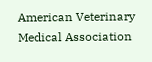American Veterinary Medical Association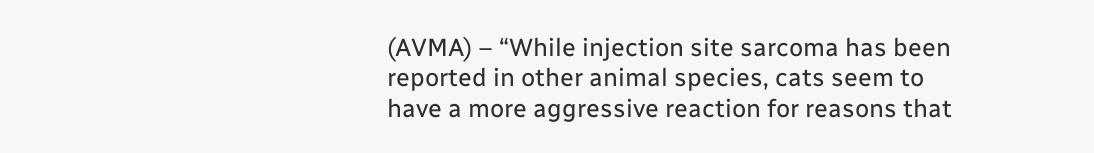(AVMA) – “While injection site sarcoma has been reported in other animal species, cats seem to have a more aggressive reaction for reasons that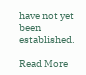have not yet been established.

Read More